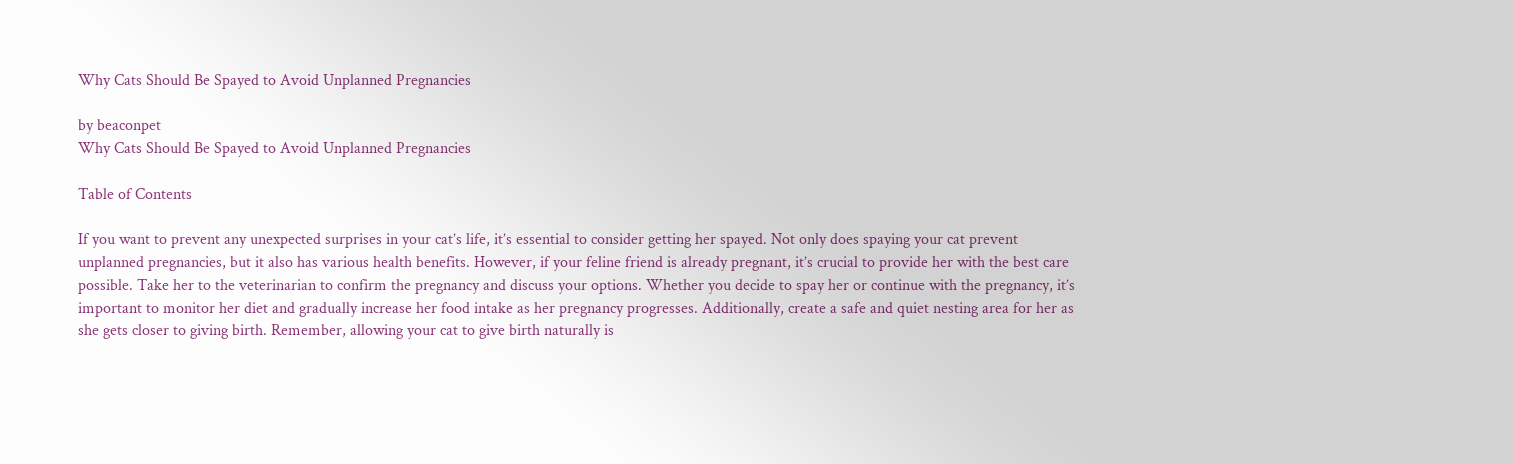Why Cats Should Be Spayed to Avoid Unplanned Pregnancies

by beaconpet
Why Cats Should Be Spayed to Avoid Unplanned Pregnancies

Table of Contents

If you want to prevent any unexpected surprises in your cat’s life, it’s essential to consider getting her spayed. Not only does spaying your cat prevent unplanned pregnancies, but it also has various health benefits. However, if your feline friend is already pregnant, it’s crucial to provide her with the best care possible. Take her to the veterinarian to confirm the pregnancy and discuss your options. Whether you decide to spay her or continue with the pregnancy, it’s important to monitor her diet and gradually increase her food intake as her pregnancy progresses. Additionally, create a safe and quiet nesting area for her as she gets closer to giving birth. Remember, allowing your cat to give birth naturally is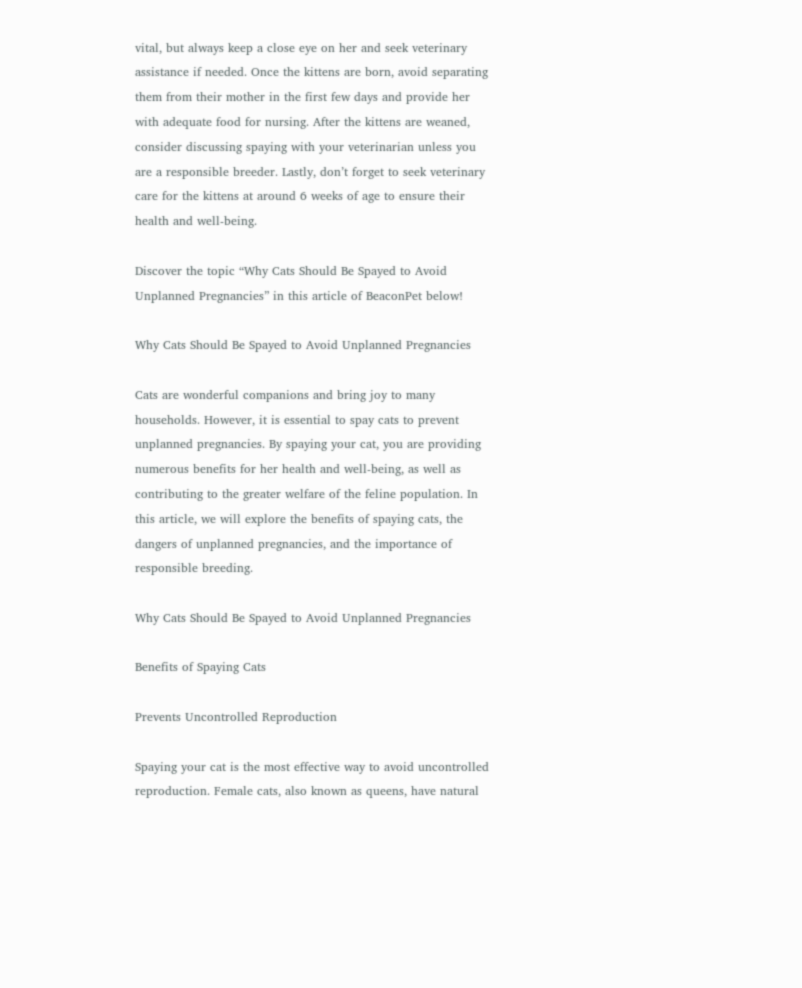vital, but always keep a close eye on her and seek veterinary assistance if needed. Once the kittens are born, avoid separating them from their mother in the first few days and provide her with adequate food for nursing. After the kittens are weaned, consider discussing spaying with your veterinarian unless you are a responsible breeder. Lastly, don’t forget to seek veterinary care for the kittens at around 6 weeks of age to ensure their health and well-being.

Discover the topic “Why Cats Should Be Spayed to Avoid Unplanned Pregnancies” in this article of BeaconPet below!

Why Cats Should Be Spayed to Avoid Unplanned Pregnancies

Cats are wonderful companions and bring joy to many households. However, it is essential to spay cats to prevent unplanned pregnancies. By spaying your cat, you are providing numerous benefits for her health and well-being, as well as contributing to the greater welfare of the feline population. In this article, we will explore the benefits of spaying cats, the dangers of unplanned pregnancies, and the importance of responsible breeding.

Why Cats Should Be Spayed to Avoid Unplanned Pregnancies

Benefits of Spaying Cats

Prevents Uncontrolled Reproduction

Spaying your cat is the most effective way to avoid uncontrolled reproduction. Female cats, also known as queens, have natural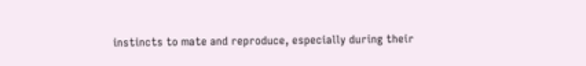instincts to mate and reproduce, especially during their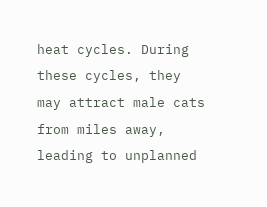heat cycles. During these cycles, they may attract male cats from miles away, leading to unplanned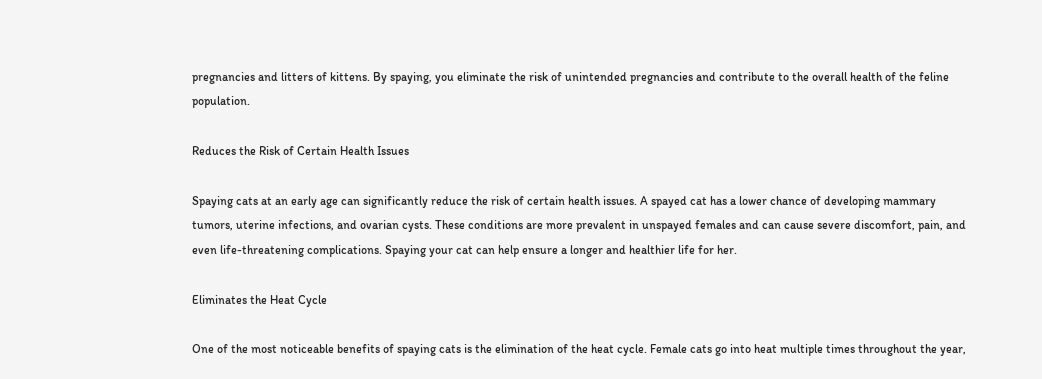pregnancies and litters of kittens. By spaying, you eliminate the risk of unintended pregnancies and contribute to the overall health of the feline population.

Reduces the Risk of Certain Health Issues

Spaying cats at an early age can significantly reduce the risk of certain health issues. A spayed cat has a lower chance of developing mammary tumors, uterine infections, and ovarian cysts. These conditions are more prevalent in unspayed females and can cause severe discomfort, pain, and even life-threatening complications. Spaying your cat can help ensure a longer and healthier life for her.

Eliminates the Heat Cycle

One of the most noticeable benefits of spaying cats is the elimination of the heat cycle. Female cats go into heat multiple times throughout the year,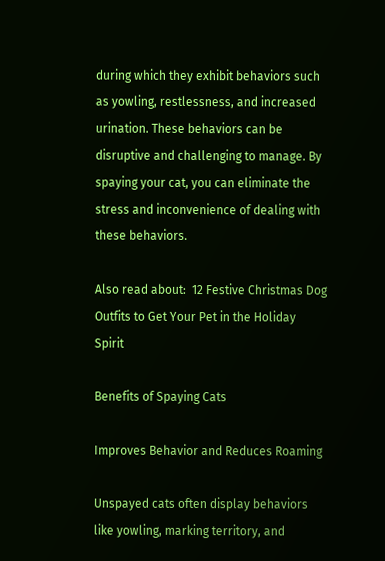during which they exhibit behaviors such as yowling, restlessness, and increased urination. These behaviors can be disruptive and challenging to manage. By spaying your cat, you can eliminate the stress and inconvenience of dealing with these behaviors.

Also read about:  12 Festive Christmas Dog Outfits to Get Your Pet in the Holiday Spirit

Benefits of Spaying Cats

Improves Behavior and Reduces Roaming

Unspayed cats often display behaviors like yowling, marking territory, and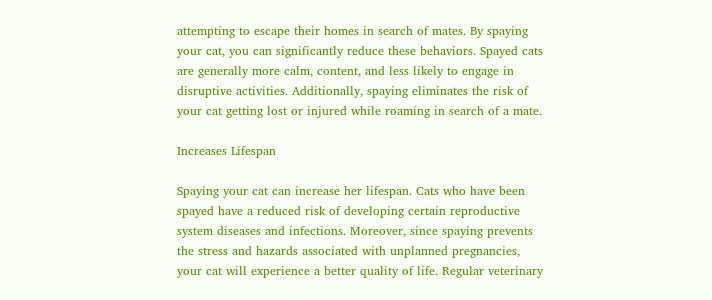attempting to escape their homes in search of mates. By spaying your cat, you can significantly reduce these behaviors. Spayed cats are generally more calm, content, and less likely to engage in disruptive activities. Additionally, spaying eliminates the risk of your cat getting lost or injured while roaming in search of a mate.

Increases Lifespan

Spaying your cat can increase her lifespan. Cats who have been spayed have a reduced risk of developing certain reproductive system diseases and infections. Moreover, since spaying prevents the stress and hazards associated with unplanned pregnancies, your cat will experience a better quality of life. Regular veterinary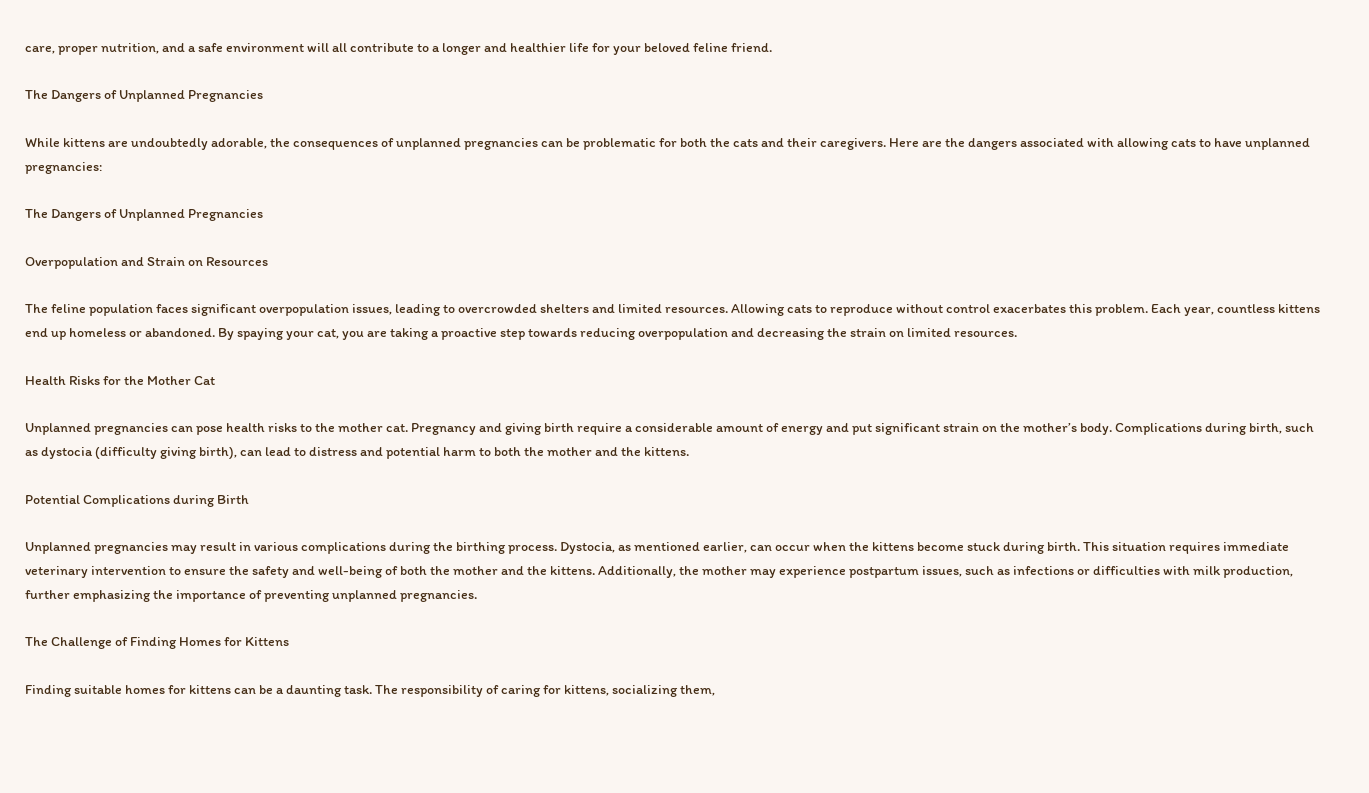care, proper nutrition, and a safe environment will all contribute to a longer and healthier life for your beloved feline friend.

The Dangers of Unplanned Pregnancies

While kittens are undoubtedly adorable, the consequences of unplanned pregnancies can be problematic for both the cats and their caregivers. Here are the dangers associated with allowing cats to have unplanned pregnancies:

The Dangers of Unplanned Pregnancies

Overpopulation and Strain on Resources

The feline population faces significant overpopulation issues, leading to overcrowded shelters and limited resources. Allowing cats to reproduce without control exacerbates this problem. Each year, countless kittens end up homeless or abandoned. By spaying your cat, you are taking a proactive step towards reducing overpopulation and decreasing the strain on limited resources.

Health Risks for the Mother Cat

Unplanned pregnancies can pose health risks to the mother cat. Pregnancy and giving birth require a considerable amount of energy and put significant strain on the mother’s body. Complications during birth, such as dystocia (difficulty giving birth), can lead to distress and potential harm to both the mother and the kittens.

Potential Complications during Birth

Unplanned pregnancies may result in various complications during the birthing process. Dystocia, as mentioned earlier, can occur when the kittens become stuck during birth. This situation requires immediate veterinary intervention to ensure the safety and well-being of both the mother and the kittens. Additionally, the mother may experience postpartum issues, such as infections or difficulties with milk production, further emphasizing the importance of preventing unplanned pregnancies.

The Challenge of Finding Homes for Kittens

Finding suitable homes for kittens can be a daunting task. The responsibility of caring for kittens, socializing them,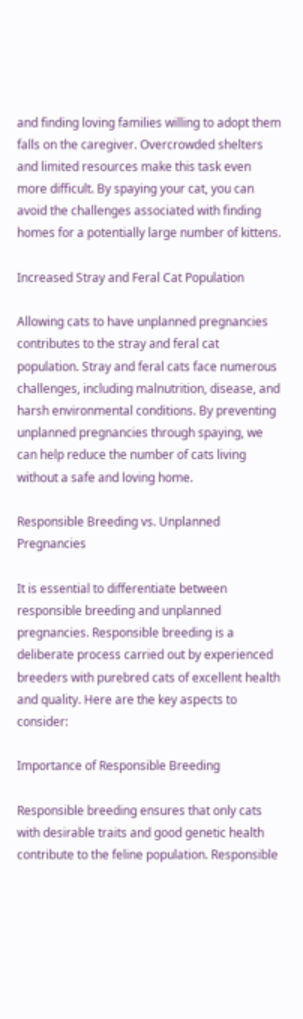and finding loving families willing to adopt them falls on the caregiver. Overcrowded shelters and limited resources make this task even more difficult. By spaying your cat, you can avoid the challenges associated with finding homes for a potentially large number of kittens.

Increased Stray and Feral Cat Population

Allowing cats to have unplanned pregnancies contributes to the stray and feral cat population. Stray and feral cats face numerous challenges, including malnutrition, disease, and harsh environmental conditions. By preventing unplanned pregnancies through spaying, we can help reduce the number of cats living without a safe and loving home.

Responsible Breeding vs. Unplanned Pregnancies

It is essential to differentiate between responsible breeding and unplanned pregnancies. Responsible breeding is a deliberate process carried out by experienced breeders with purebred cats of excellent health and quality. Here are the key aspects to consider:

Importance of Responsible Breeding

Responsible breeding ensures that only cats with desirable traits and good genetic health contribute to the feline population. Responsible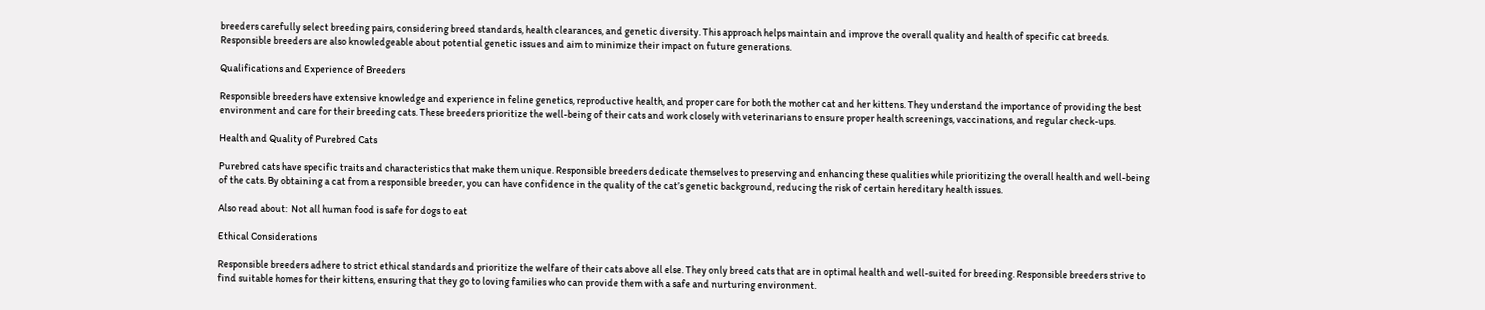breeders carefully select breeding pairs, considering breed standards, health clearances, and genetic diversity. This approach helps maintain and improve the overall quality and health of specific cat breeds. Responsible breeders are also knowledgeable about potential genetic issues and aim to minimize their impact on future generations.

Qualifications and Experience of Breeders

Responsible breeders have extensive knowledge and experience in feline genetics, reproductive health, and proper care for both the mother cat and her kittens. They understand the importance of providing the best environment and care for their breeding cats. These breeders prioritize the well-being of their cats and work closely with veterinarians to ensure proper health screenings, vaccinations, and regular check-ups.

Health and Quality of Purebred Cats

Purebred cats have specific traits and characteristics that make them unique. Responsible breeders dedicate themselves to preserving and enhancing these qualities while prioritizing the overall health and well-being of the cats. By obtaining a cat from a responsible breeder, you can have confidence in the quality of the cat’s genetic background, reducing the risk of certain hereditary health issues.

Also read about:  Not all human food is safe for dogs to eat

Ethical Considerations

Responsible breeders adhere to strict ethical standards and prioritize the welfare of their cats above all else. They only breed cats that are in optimal health and well-suited for breeding. Responsible breeders strive to find suitable homes for their kittens, ensuring that they go to loving families who can provide them with a safe and nurturing environment.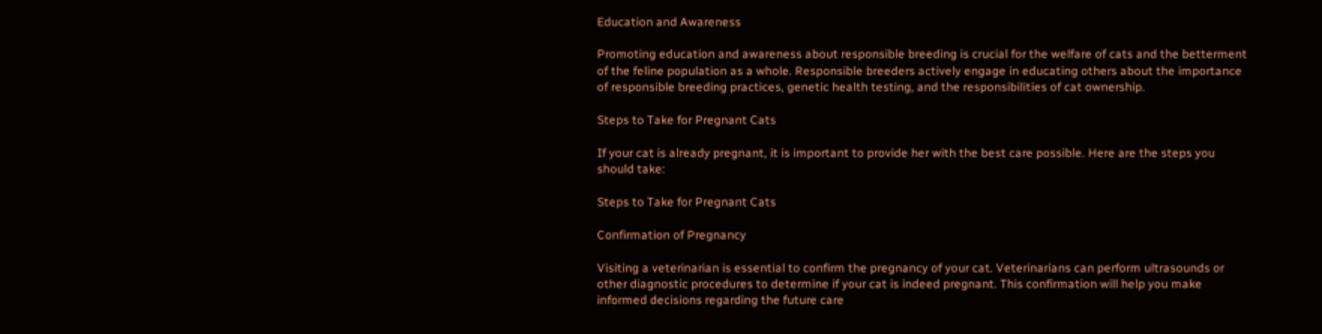Education and Awareness

Promoting education and awareness about responsible breeding is crucial for the welfare of cats and the betterment of the feline population as a whole. Responsible breeders actively engage in educating others about the importance of responsible breeding practices, genetic health testing, and the responsibilities of cat ownership.

Steps to Take for Pregnant Cats

If your cat is already pregnant, it is important to provide her with the best care possible. Here are the steps you should take:

Steps to Take for Pregnant Cats

Confirmation of Pregnancy

Visiting a veterinarian is essential to confirm the pregnancy of your cat. Veterinarians can perform ultrasounds or other diagnostic procedures to determine if your cat is indeed pregnant. This confirmation will help you make informed decisions regarding the future care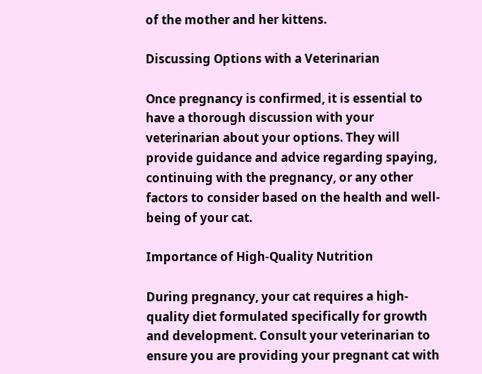of the mother and her kittens.

Discussing Options with a Veterinarian

Once pregnancy is confirmed, it is essential to have a thorough discussion with your veterinarian about your options. They will provide guidance and advice regarding spaying, continuing with the pregnancy, or any other factors to consider based on the health and well-being of your cat.

Importance of High-Quality Nutrition

During pregnancy, your cat requires a high-quality diet formulated specifically for growth and development. Consult your veterinarian to ensure you are providing your pregnant cat with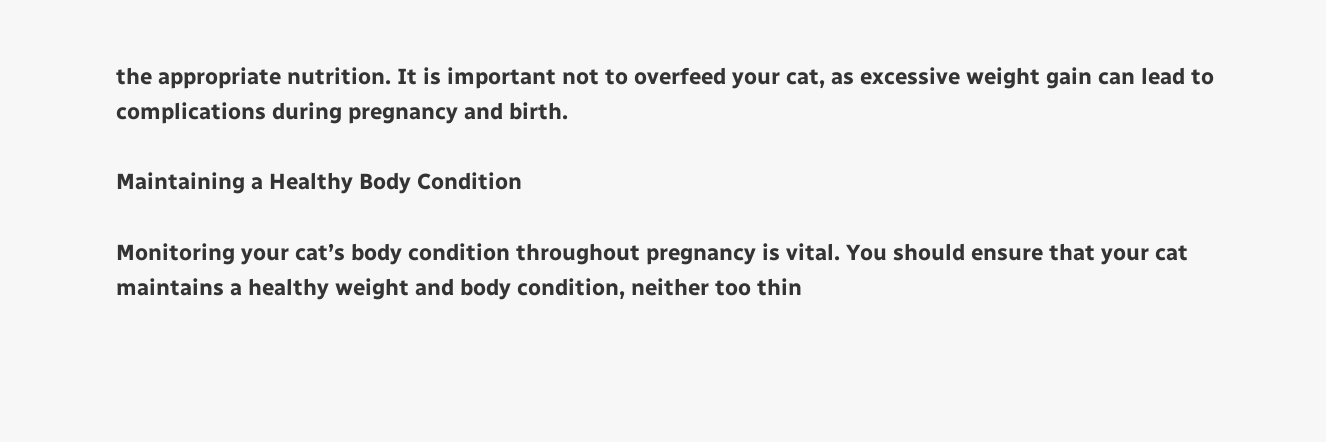the appropriate nutrition. It is important not to overfeed your cat, as excessive weight gain can lead to complications during pregnancy and birth.

Maintaining a Healthy Body Condition

Monitoring your cat’s body condition throughout pregnancy is vital. You should ensure that your cat maintains a healthy weight and body condition, neither too thin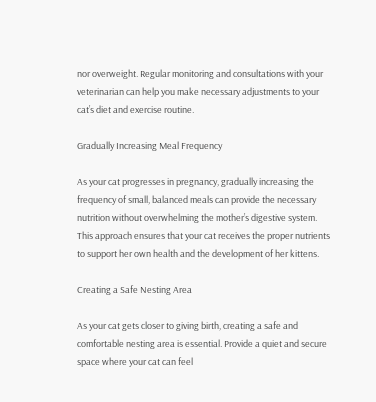nor overweight. Regular monitoring and consultations with your veterinarian can help you make necessary adjustments to your cat’s diet and exercise routine.

Gradually Increasing Meal Frequency

As your cat progresses in pregnancy, gradually increasing the frequency of small, balanced meals can provide the necessary nutrition without overwhelming the mother’s digestive system. This approach ensures that your cat receives the proper nutrients to support her own health and the development of her kittens.

Creating a Safe Nesting Area

As your cat gets closer to giving birth, creating a safe and comfortable nesting area is essential. Provide a quiet and secure space where your cat can feel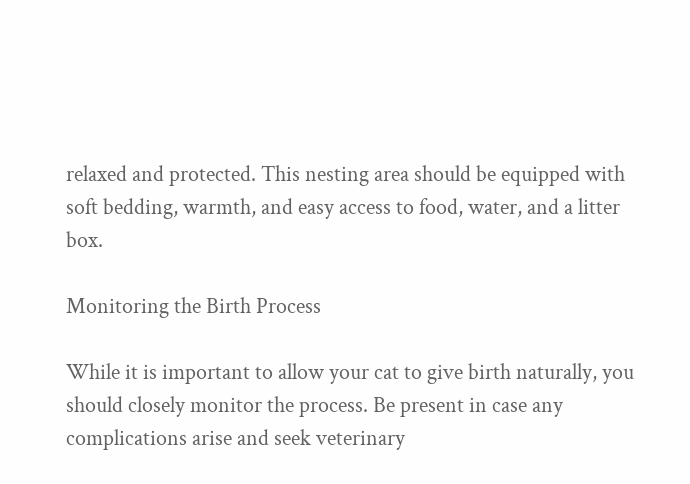relaxed and protected. This nesting area should be equipped with soft bedding, warmth, and easy access to food, water, and a litter box.

Monitoring the Birth Process

While it is important to allow your cat to give birth naturally, you should closely monitor the process. Be present in case any complications arise and seek veterinary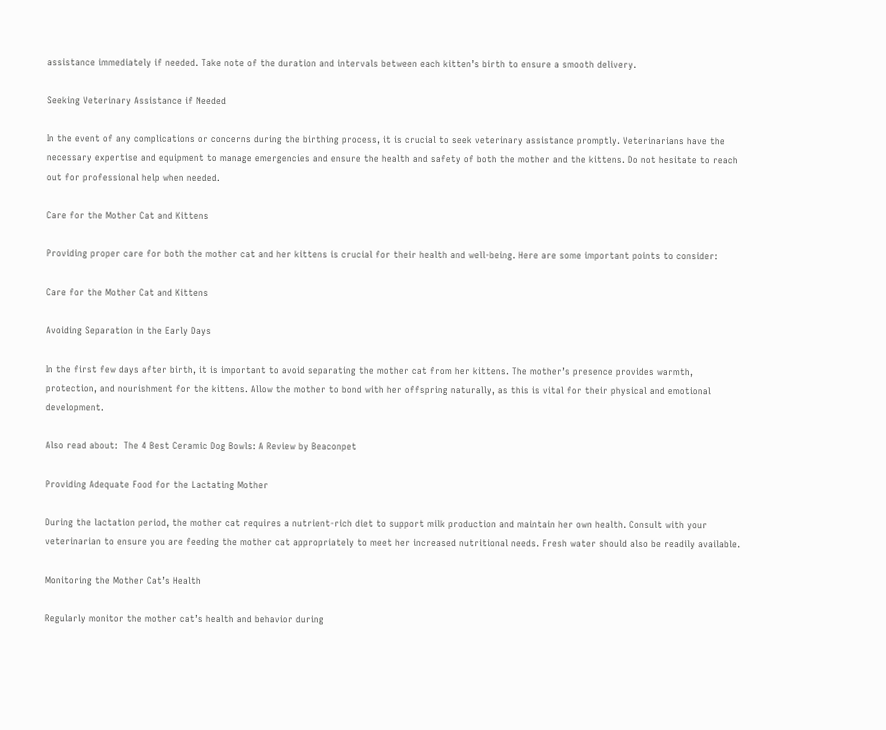assistance immediately if needed. Take note of the duration and intervals between each kitten’s birth to ensure a smooth delivery.

Seeking Veterinary Assistance if Needed

In the event of any complications or concerns during the birthing process, it is crucial to seek veterinary assistance promptly. Veterinarians have the necessary expertise and equipment to manage emergencies and ensure the health and safety of both the mother and the kittens. Do not hesitate to reach out for professional help when needed.

Care for the Mother Cat and Kittens

Providing proper care for both the mother cat and her kittens is crucial for their health and well-being. Here are some important points to consider:

Care for the Mother Cat and Kittens

Avoiding Separation in the Early Days

In the first few days after birth, it is important to avoid separating the mother cat from her kittens. The mother’s presence provides warmth, protection, and nourishment for the kittens. Allow the mother to bond with her offspring naturally, as this is vital for their physical and emotional development.

Also read about:  The 4 Best Ceramic Dog Bowls: A Review by Beaconpet

Providing Adequate Food for the Lactating Mother

During the lactation period, the mother cat requires a nutrient-rich diet to support milk production and maintain her own health. Consult with your veterinarian to ensure you are feeding the mother cat appropriately to meet her increased nutritional needs. Fresh water should also be readily available.

Monitoring the Mother Cat’s Health

Regularly monitor the mother cat’s health and behavior during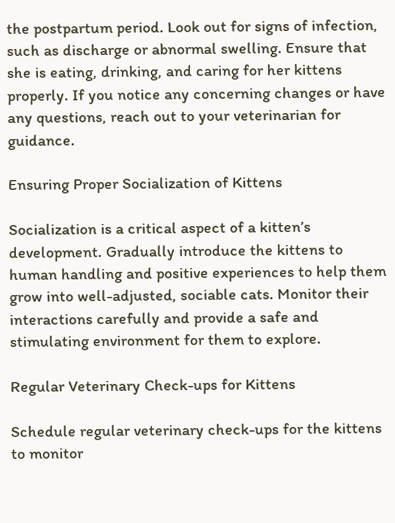the postpartum period. Look out for signs of infection, such as discharge or abnormal swelling. Ensure that she is eating, drinking, and caring for her kittens properly. If you notice any concerning changes or have any questions, reach out to your veterinarian for guidance.

Ensuring Proper Socialization of Kittens

Socialization is a critical aspect of a kitten’s development. Gradually introduce the kittens to human handling and positive experiences to help them grow into well-adjusted, sociable cats. Monitor their interactions carefully and provide a safe and stimulating environment for them to explore.

Regular Veterinary Check-ups for Kittens

Schedule regular veterinary check-ups for the kittens to monitor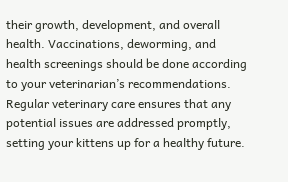their growth, development, and overall health. Vaccinations, deworming, and health screenings should be done according to your veterinarian’s recommendations. Regular veterinary care ensures that any potential issues are addressed promptly, setting your kittens up for a healthy future.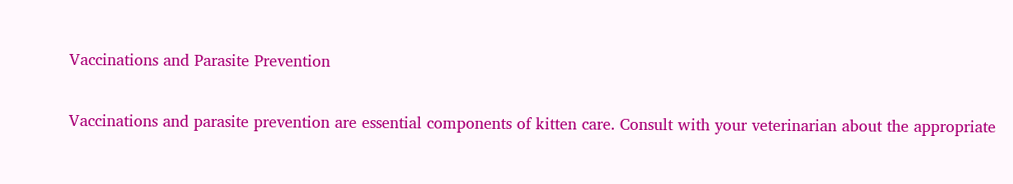Vaccinations and Parasite Prevention

Vaccinations and parasite prevention are essential components of kitten care. Consult with your veterinarian about the appropriate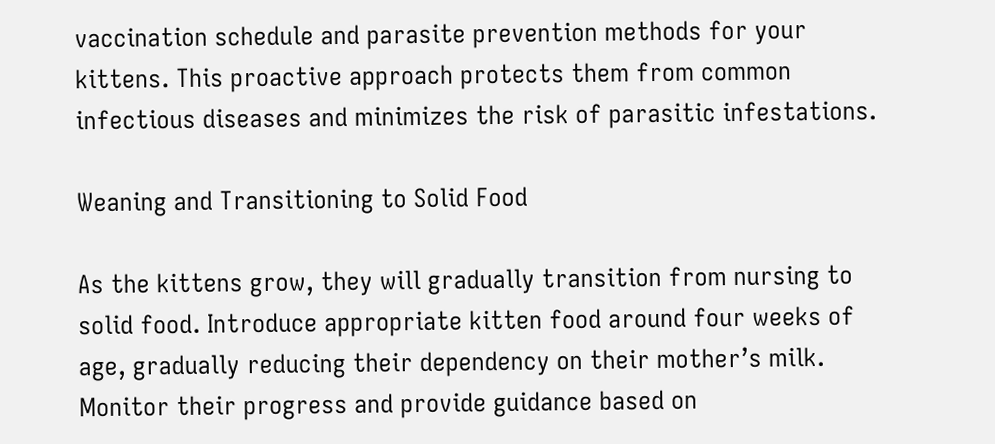vaccination schedule and parasite prevention methods for your kittens. This proactive approach protects them from common infectious diseases and minimizes the risk of parasitic infestations.

Weaning and Transitioning to Solid Food

As the kittens grow, they will gradually transition from nursing to solid food. Introduce appropriate kitten food around four weeks of age, gradually reducing their dependency on their mother’s milk. Monitor their progress and provide guidance based on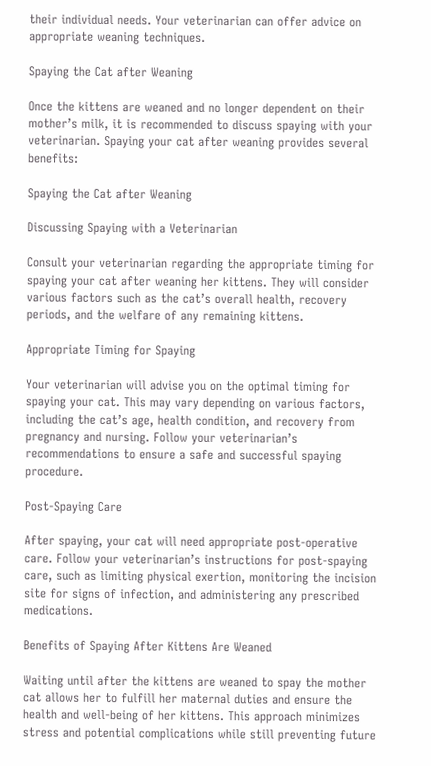their individual needs. Your veterinarian can offer advice on appropriate weaning techniques.

Spaying the Cat after Weaning

Once the kittens are weaned and no longer dependent on their mother’s milk, it is recommended to discuss spaying with your veterinarian. Spaying your cat after weaning provides several benefits:

Spaying the Cat after Weaning

Discussing Spaying with a Veterinarian

Consult your veterinarian regarding the appropriate timing for spaying your cat after weaning her kittens. They will consider various factors such as the cat’s overall health, recovery periods, and the welfare of any remaining kittens.

Appropriate Timing for Spaying

Your veterinarian will advise you on the optimal timing for spaying your cat. This may vary depending on various factors, including the cat’s age, health condition, and recovery from pregnancy and nursing. Follow your veterinarian’s recommendations to ensure a safe and successful spaying procedure.

Post-Spaying Care

After spaying, your cat will need appropriate post-operative care. Follow your veterinarian’s instructions for post-spaying care, such as limiting physical exertion, monitoring the incision site for signs of infection, and administering any prescribed medications.

Benefits of Spaying After Kittens Are Weaned

Waiting until after the kittens are weaned to spay the mother cat allows her to fulfill her maternal duties and ensure the health and well-being of her kittens. This approach minimizes stress and potential complications while still preventing future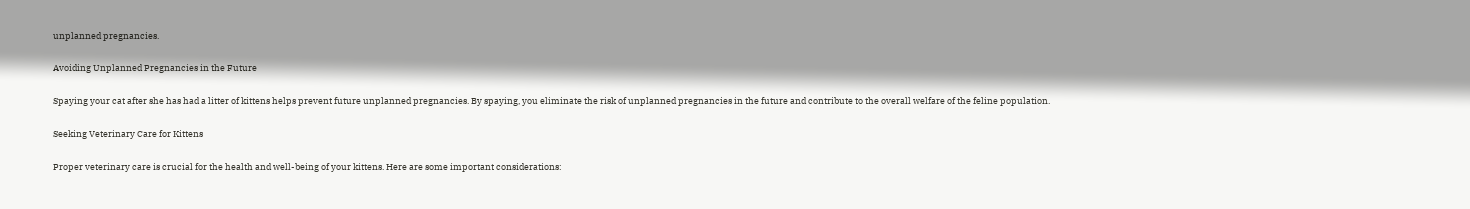unplanned pregnancies.

Avoiding Unplanned Pregnancies in the Future

Spaying your cat after she has had a litter of kittens helps prevent future unplanned pregnancies. By spaying, you eliminate the risk of unplanned pregnancies in the future and contribute to the overall welfare of the feline population.

Seeking Veterinary Care for Kittens

Proper veterinary care is crucial for the health and well-being of your kittens. Here are some important considerations: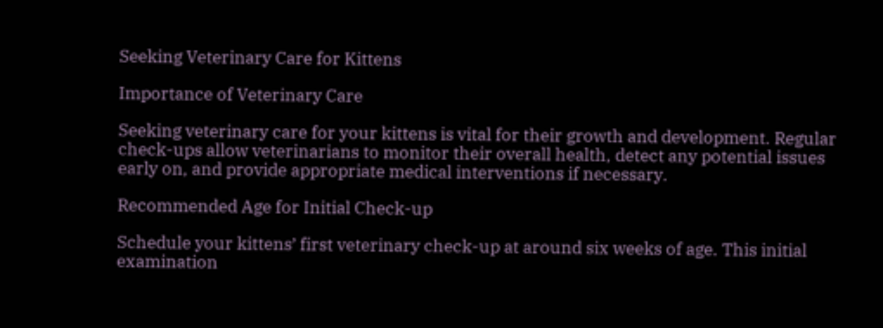Seeking Veterinary Care for Kittens

Importance of Veterinary Care

Seeking veterinary care for your kittens is vital for their growth and development. Regular check-ups allow veterinarians to monitor their overall health, detect any potential issues early on, and provide appropriate medical interventions if necessary.

Recommended Age for Initial Check-up

Schedule your kittens’ first veterinary check-up at around six weeks of age. This initial examination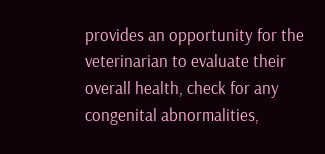provides an opportunity for the veterinarian to evaluate their overall health, check for any congenital abnormalities,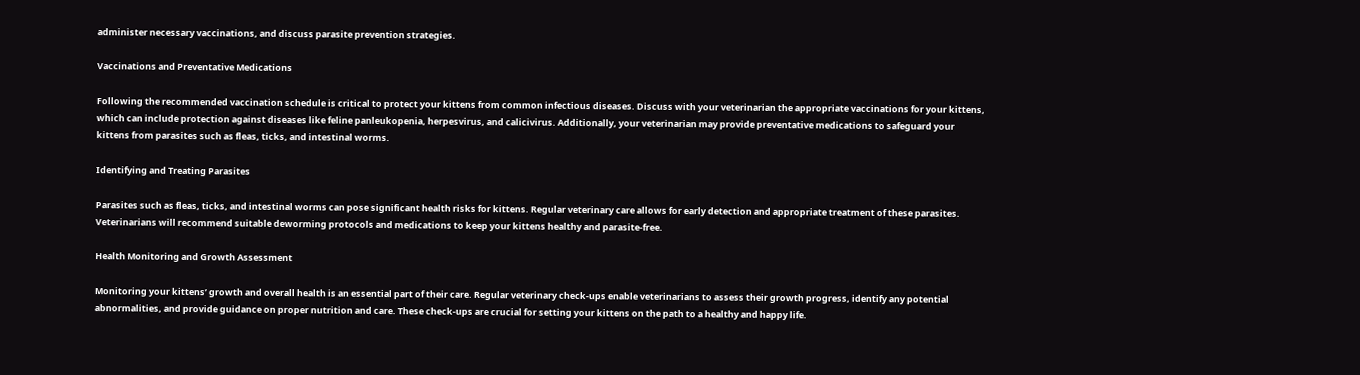administer necessary vaccinations, and discuss parasite prevention strategies.

Vaccinations and Preventative Medications

Following the recommended vaccination schedule is critical to protect your kittens from common infectious diseases. Discuss with your veterinarian the appropriate vaccinations for your kittens, which can include protection against diseases like feline panleukopenia, herpesvirus, and calicivirus. Additionally, your veterinarian may provide preventative medications to safeguard your kittens from parasites such as fleas, ticks, and intestinal worms.

Identifying and Treating Parasites

Parasites such as fleas, ticks, and intestinal worms can pose significant health risks for kittens. Regular veterinary care allows for early detection and appropriate treatment of these parasites. Veterinarians will recommend suitable deworming protocols and medications to keep your kittens healthy and parasite-free.

Health Monitoring and Growth Assessment

Monitoring your kittens’ growth and overall health is an essential part of their care. Regular veterinary check-ups enable veterinarians to assess their growth progress, identify any potential abnormalities, and provide guidance on proper nutrition and care. These check-ups are crucial for setting your kittens on the path to a healthy and happy life.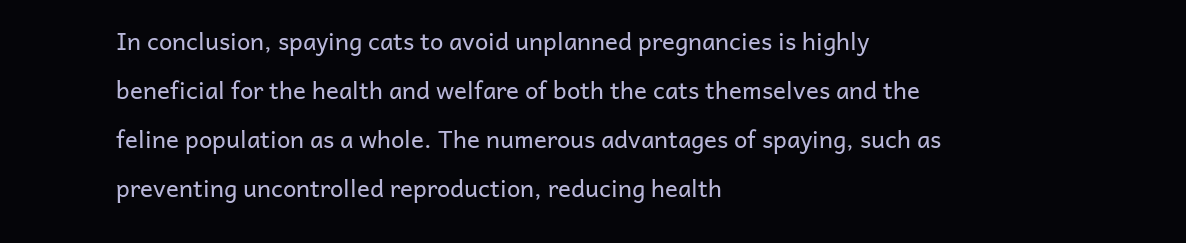In conclusion, spaying cats to avoid unplanned pregnancies is highly beneficial for the health and welfare of both the cats themselves and the feline population as a whole. The numerous advantages of spaying, such as preventing uncontrolled reproduction, reducing health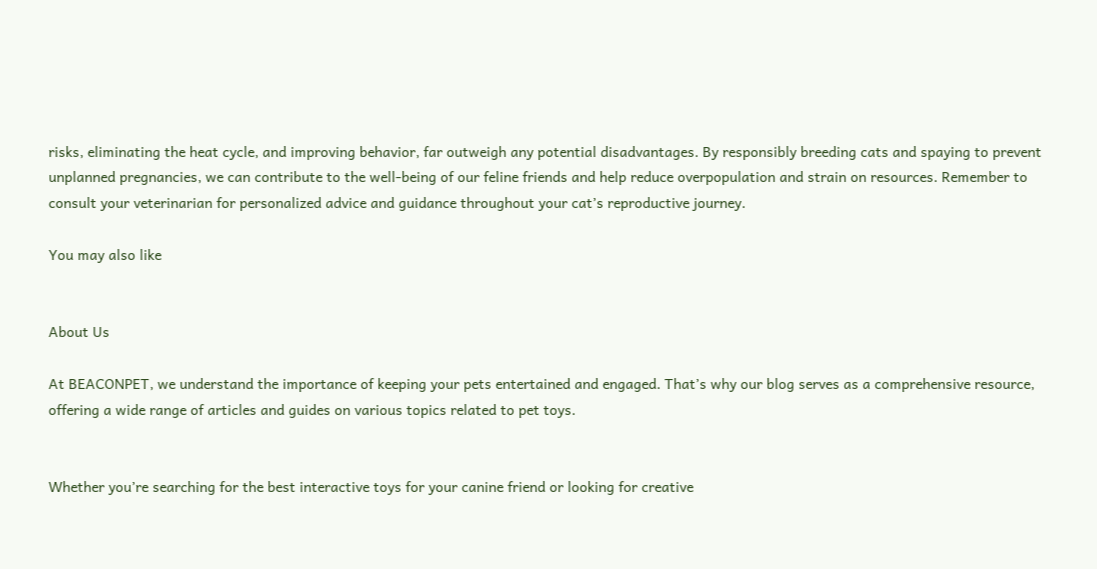risks, eliminating the heat cycle, and improving behavior, far outweigh any potential disadvantages. By responsibly breeding cats and spaying to prevent unplanned pregnancies, we can contribute to the well-being of our feline friends and help reduce overpopulation and strain on resources. Remember to consult your veterinarian for personalized advice and guidance throughout your cat’s reproductive journey.

You may also like


About Us

At BEACONPET, we understand the importance of keeping your pets entertained and engaged. That’s why our blog serves as a comprehensive resource, offering a wide range of articles and guides on various topics related to pet toys.


Whether you’re searching for the best interactive toys for your canine friend or looking for creative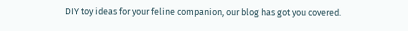DIY toy ideas for your feline companion, our blog has got you covered.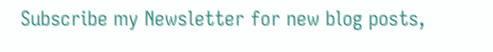Subscribe my Newsletter for new blog posts,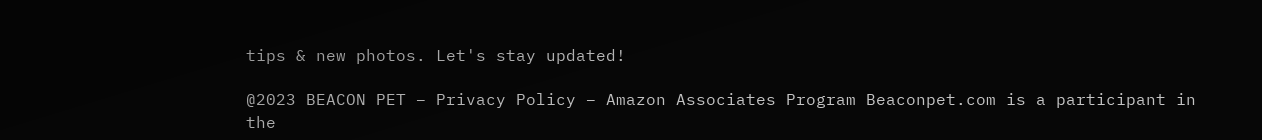tips & new photos. Let's stay updated!

@2023 BEACON PET – Privacy Policy – Amazon Associates Program Beaconpet.com is a participant in the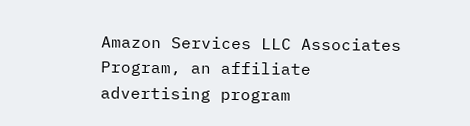Amazon Services LLC Associates Program, an affiliate advertising program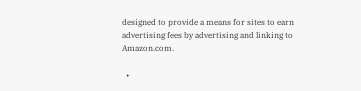designed to provide a means for sites to earn advertising fees by advertising and linking to Amazon.com.

  •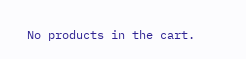No products in the cart.